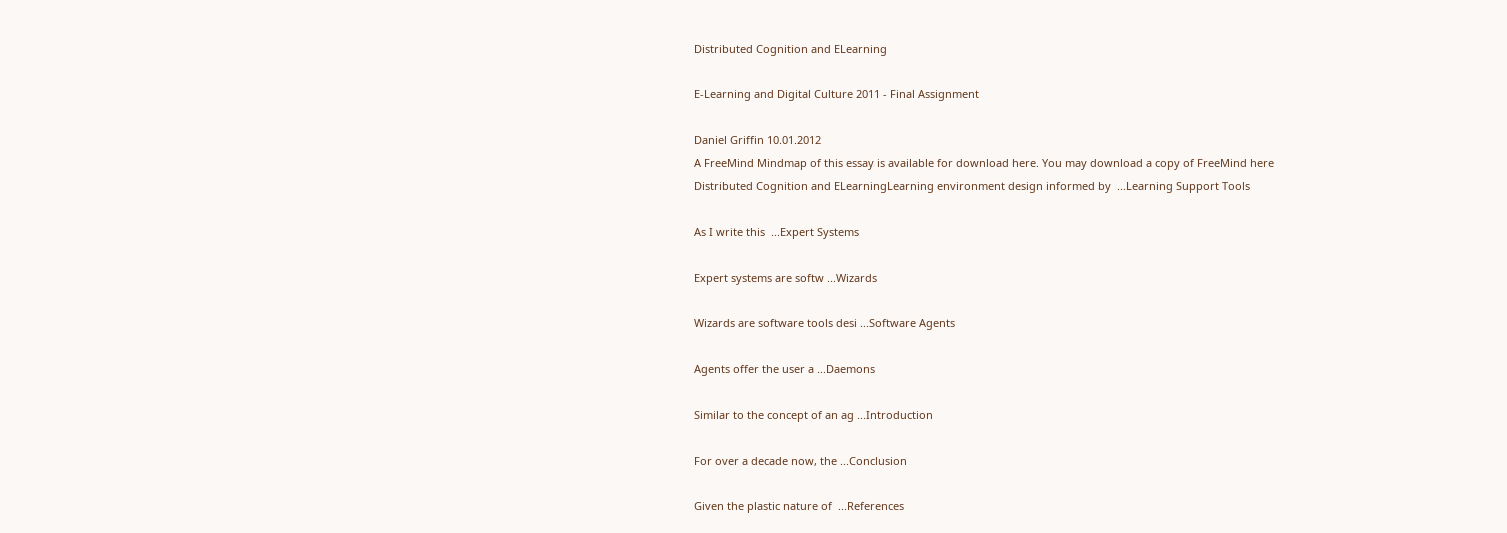Distributed Cognition and ELearning

E-Learning and Digital Culture 2011 - Final Assignment

Daniel Griffin 10.01.2012
A FreeMind Mindmap of this essay is available for download here. You may download a copy of FreeMind here
Distributed Cognition and ELearningLearning environment design informed by  ...Learning Support Tools

As I write this  ...Expert Systems

Expert systems are softw ...Wizards

Wizards are software tools desi ...Software Agents

Agents offer the user a ...Daemons

Similar to the concept of an ag ...Introduction

For over a decade now, the ...Conclusion

Given the plastic nature of  ...References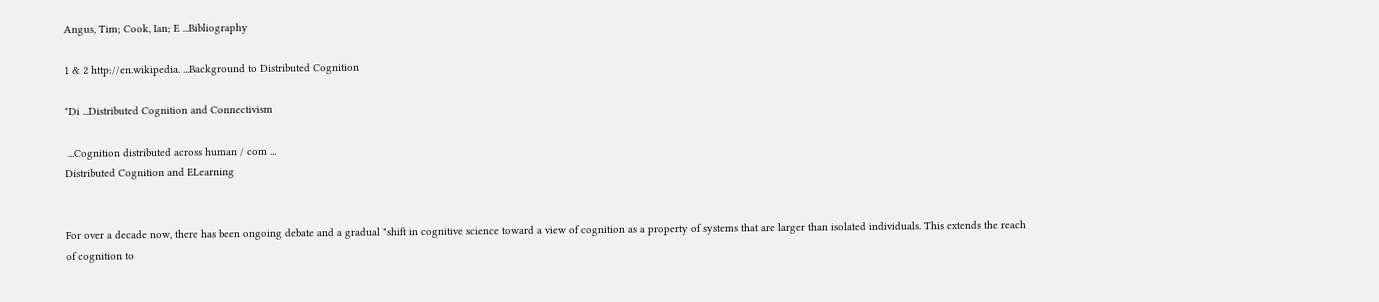Angus, Tim; Cook, Ian; E ...Bibliography

1 & 2 http://en.wikipedia. ...Background to Distributed Cognition

"Di ...Distributed Cognition and Connectivism

 ...Cognition distributed across human / com ...
Distributed Cognition and ELearning


For over a decade now, there has been ongoing debate and a gradual "shift in cognitive science toward a view of cognition as a property of systems that are larger than isolated individuals. This extends the reach of cognition to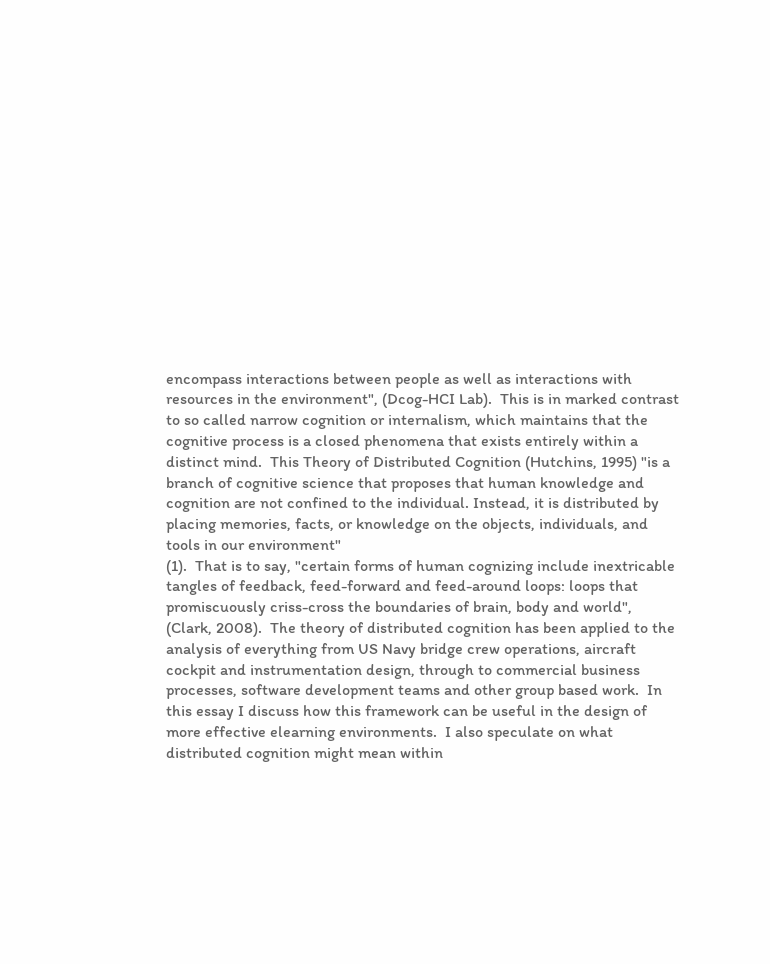encompass interactions between people as well as interactions with resources in the environment", (Dcog-HCI Lab).  This is in marked contrast to so called narrow cognition or internalism, which maintains that the cognitive process is a closed phenomena that exists entirely within a distinct mind.  This Theory of Distributed Cognition (Hutchins, 1995) "is a branch of cognitive science that proposes that human knowledge and cognition are not confined to the individual. Instead, it is distributed by placing memories, facts, or knowledge on the objects, individuals, and tools in our environment"
(1).  That is to say, "certain forms of human cognizing include inextricable tangles of feedback, feed-forward and feed-around loops: loops that promiscuously criss-cross the boundaries of brain, body and world", (Clark, 2008).  The theory of distributed cognition has been applied to the analysis of everything from US Navy bridge crew operations, aircraft cockpit and instrumentation design, through to commercial business processes, software development teams and other group based work.  In this essay I discuss how this framework can be useful in the design of more effective elearning environments.  I also speculate on what distributed cognition might mean within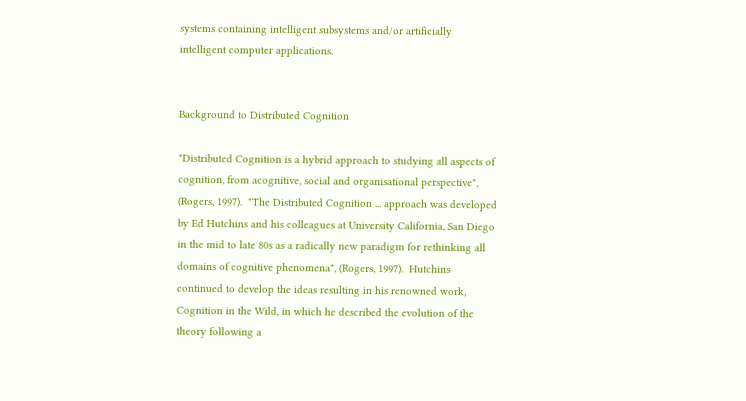systems containing intelligent subsystems and/or artificially intelligent computer applications.


Background to Distributed Cognition

"Distributed Cognition is a hybrid approach to studying all aspects of cognition, from acognitive, social and organisational perspective", (Rogers, 1997).  "The Distributed Cognition ... approach was developed by Ed Hutchins and his colleagues at University California, San Diego in the mid to late 80s as a radically new paradigm for rethinking all domains of cognitive phenomena", (Rogers, 1997).  Hutchins continued to develop the ideas resulting in his renowned work, Cognition in the Wild, in which he described the evolution of the theory following a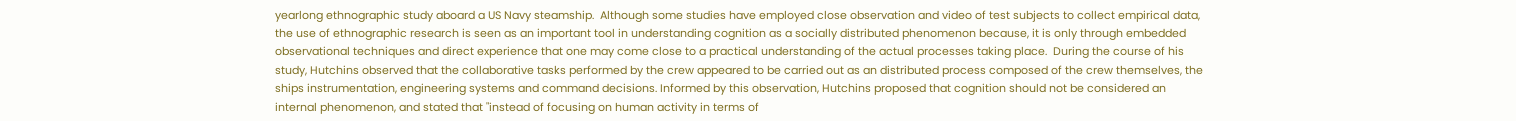yearlong ethnographic study aboard a US Navy steamship.  Although some studies have employed close observation and video of test subjects to collect empirical data, the use of ethnographic research is seen as an important tool in understanding cognition as a socially distributed phenomenon because, it is only through embedded observational techniques and direct experience that one may come close to a practical understanding of the actual processes taking place.  During the course of his study, Hutchins observed that the collaborative tasks performed by the crew appeared to be carried out as an distributed process composed of the crew themselves, the ships instrumentation, engineering systems and command decisions. Informed by this observation, Hutchins proposed that cognition should not be considered an internal phenomenon, and stated that "instead of focusing on human activity in terms of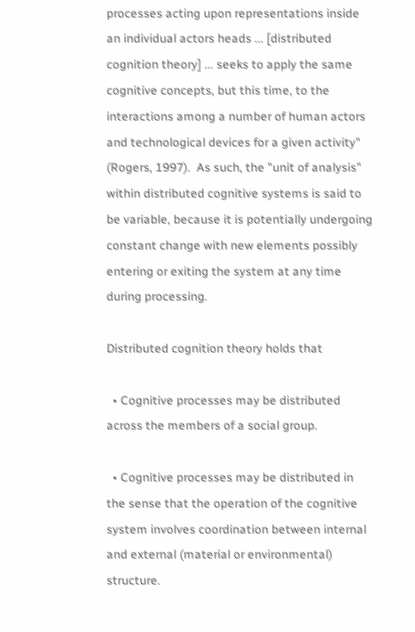processes acting upon representations inside an individual actors heads ... [distributed cognition theory] ... seeks to apply the same cognitive concepts, but this time, to the interactions among a number of human actors and technological devices for a given activity" (Rogers, 1997).  As such, the "unit of analysis" within distributed cognitive systems is said to be variable, because it is potentially undergoing constant change with new elements possibly entering or exiting the system at any time during processing.

Distributed cognition theory holds that

  • Cognitive processes may be distributed across the members of a social group.

  • Cognitive processes may be distributed in the sense that the operation of the cognitive system involves coordination between internal and external (material or environmental) structure.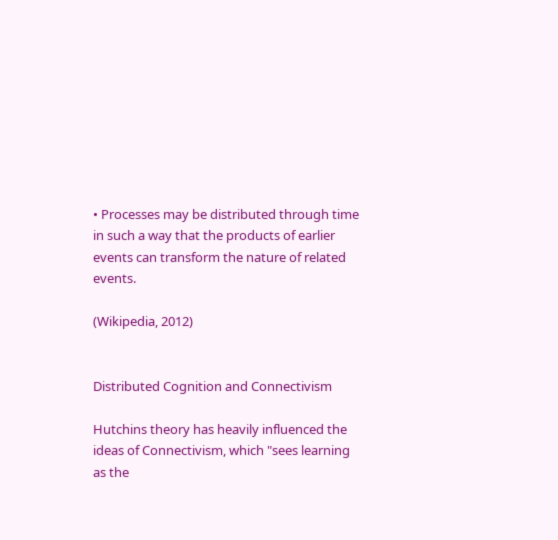• Processes may be distributed through time in such a way that the products of earlier events can transform the nature of related events.

(Wikipedia, 2012)


Distributed Cognition and Connectivism

Hutchins theory has heavily influenced the ideas of Connectivism, which "sees learning as the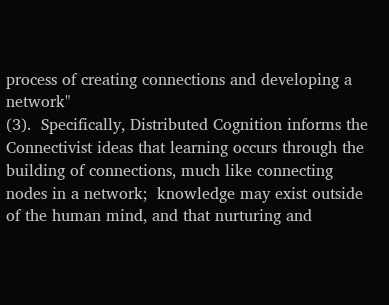process of creating connections and developing a network"
(3).  Specifically, Distributed Cognition informs the Connectivist ideas that learning occurs through the building of connections, much like connecting nodes in a network;  knowledge may exist outside of the human mind, and that nurturing and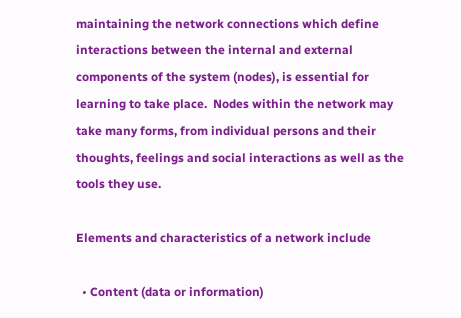maintaining the network connections which define interactions between the internal and external components of the system (nodes), is essential for learning to take place.  Nodes within the network may take many forms, from individual persons and their thoughts, feelings and social interactions as well as the tools they use.

Elements and characteristics of a network include

  • Content (data or information)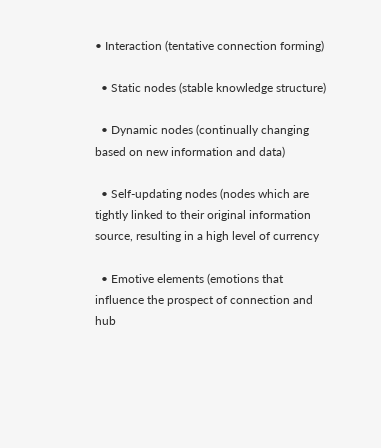• Interaction (tentative connection forming)

  • Static nodes (stable knowledge structure)

  • Dynamic nodes (continually changing based on new information and data)

  • Self-updating nodes (nodes which are tightly linked to their original information source, resulting in a high level of currency

  • Emotive elements (emotions that influence the prospect of connection and hub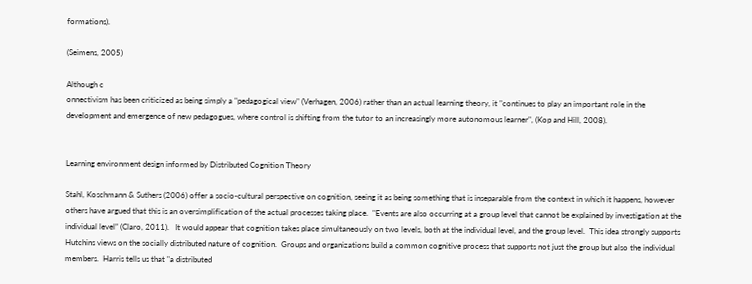formations).

(Seimens, 2005)

Although c
onnectivism has been criticized as being simply a "pedagogical view" (Verhagen, 2006) rather than an actual learning theory, it "continues to play an important role in the development and emergence of new pedagogues, where control is shifting from the tutor to an increasingly more autonomous learner", (Kop and Hill, 2008).


Learning environment design informed by Distributed Cognition Theory

Stahl, Koschmann & Suthers (2006) offer a socio-cultural perspective on cognition, seeing it as being something that is inseparable from the context in which it happens, however others have argued that this is an oversimplification of the actual processes taking place.  "Events are also occurring at a group level that cannot be explained by investigation at the individual level” (Claro, 2011).   It would appear that cognition takes place simultaneously on two levels, both at the individual level, and the group level.  This idea strongly supports Hutchins views on the socially distributed nature of cognition.  Groups and organizations build a common cognitive process that supports not just the group but also the individual members.  Harris tells us that "a distributed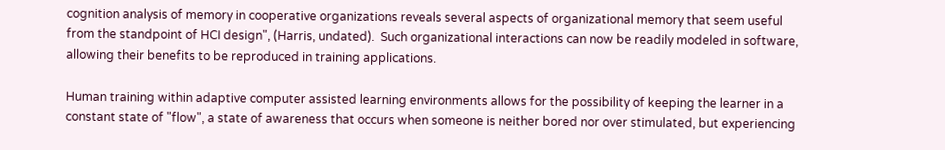cognition analysis of memory in cooperative organizations reveals several aspects of organizational memory that seem useful from the standpoint of HCI design", (Harris, undated).  Such organizational interactions can now be readily modeled in software, allowing their benefits to be reproduced in training applications.

Human training within adaptive computer assisted learning environments allows for the possibility of keeping the learner in a constant state of "flow", a state of awareness that occurs when someone is neither bored nor over stimulated, but experiencing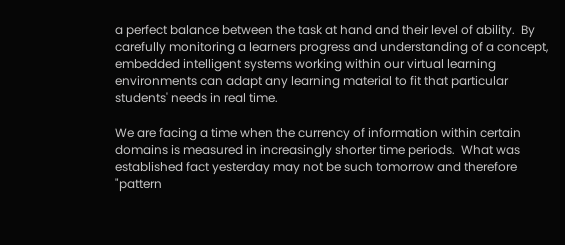a perfect balance between the task at hand and their level of ability.  By carefully monitoring a learners progress and understanding of a concept, embedded intelligent systems working within our virtual learning environments can adapt any learning material to fit that particular students' needs in real time.

We are facing a time when the currency of information within certain domains is measured in increasingly shorter time periods.  What was established fact yesterday may not be such tomorrow and therefore "pattern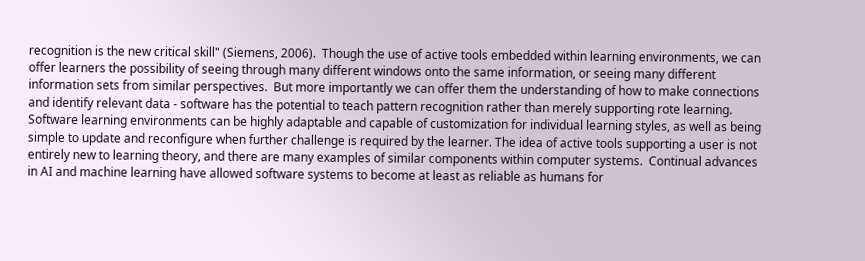recognition is the new critical skill" (Siemens, 2006).  Though the use of active tools embedded within learning environments, we can offer learners the possibility of seeing through many different windows onto the same information, or seeing many different information sets from similar perspectives.  But more importantly we can offer them the understanding of how to make connections and identify relevant data - software has the potential to teach pattern recognition rather than merely supporting rote learning.  Software learning environments can be highly adaptable and capable of customization for individual learning styles, as well as being simple to update and reconfigure when further challenge is required by the learner. The idea of active tools supporting a user is not entirely new to learning theory, and there are many examples of similar components within computer systems.  Continual advances in AI and machine learning have allowed software systems to become at least as reliable as humans for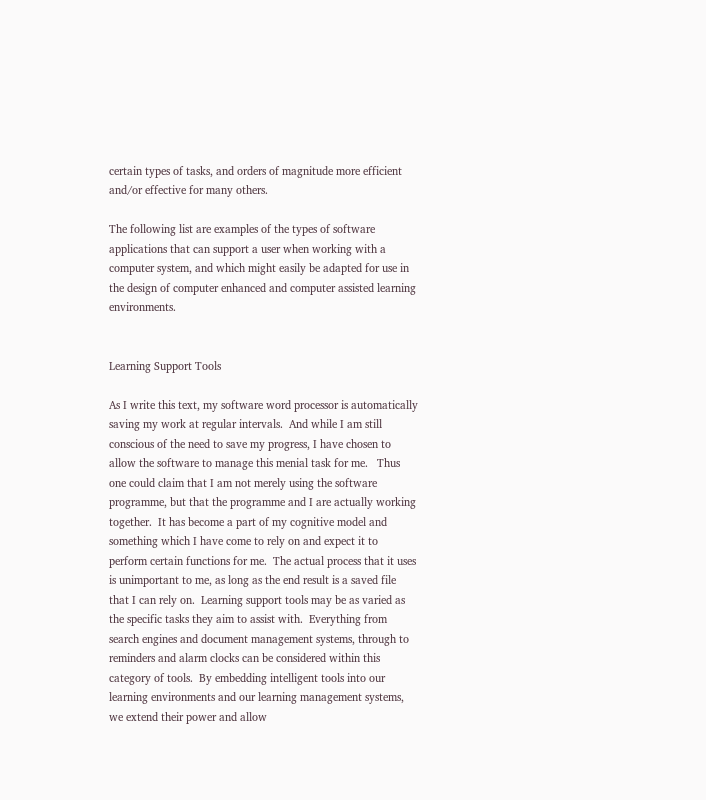certain types of tasks, and orders of magnitude more efficient and/or effective for many others.

The following list are examples of the types of software applications that can support a user when working with a computer system, and which might easily be adapted for use in the design of computer enhanced and computer assisted learning environments.


Learning Support Tools

As I write this text, my software word processor is automatically saving my work at regular intervals.  And while I am still conscious of the need to save my progress, I have chosen to allow the software to manage this menial task for me.   Thus one could claim that I am not merely using the software programme, but that the programme and I are actually working together.  It has become a part of my cognitive model and something which I have come to rely on and expect it to perform certain functions for me.  The actual process that it uses is unimportant to me, as long as the end result is a saved file that I can rely on.  Learning support tools may be as varied as the specific tasks they aim to assist with.  Everything from search engines and document management systems, through to reminders and alarm clocks can be considered within this category of tools.  By embedding intelligent tools into our learning environments and our learning management systems, we extend their power and allow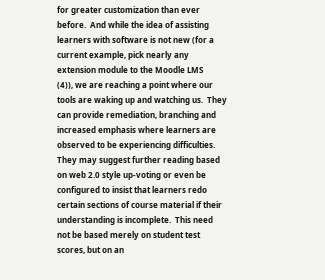for greater customization than ever before.  And while the idea of assisting learners with software is not new (for a current example, pick nearly any extension module to the Moodle LMS
(4)), we are reaching a point where our tools are waking up and watching us.  They can provide remediation, branching and increased emphasis where learners are observed to be experiencing difficulties.  They may suggest further reading based on web 2.0 style up-voting or even be configured to insist that learners redo certain sections of course material if their understanding is incomplete.  This need not be based merely on student test scores, but on an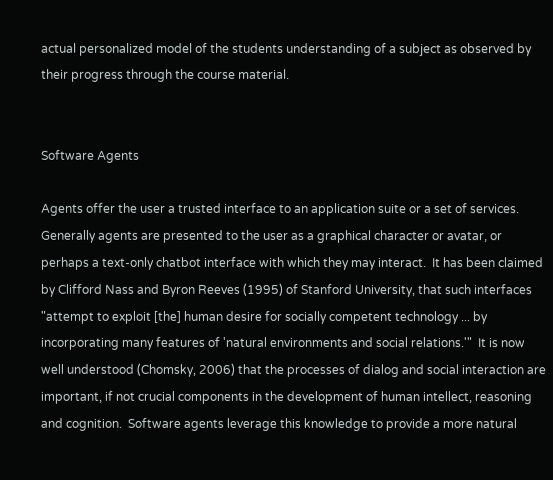actual personalized model of the students understanding of a subject as observed by their progress through the course material.


Software Agents

Agents offer the user a trusted interface to an application suite or a set of services.  Generally agents are presented to the user as a graphical character or avatar, or perhaps a text-only chatbot interface with which they may interact.  It has been claimed by Clifford Nass and Byron Reeves (1995) of Stanford University, that such interfaces "attempt to exploit [the] human desire for socially competent technology ... by incorporating many features of 'natural environments and social relations.'"  It is now well understood (Chomsky, 2006) that the processes of dialog and social interaction are important, if not crucial components in the development of human intellect, reasoning and cognition.  Software agents leverage this knowledge to provide a more natural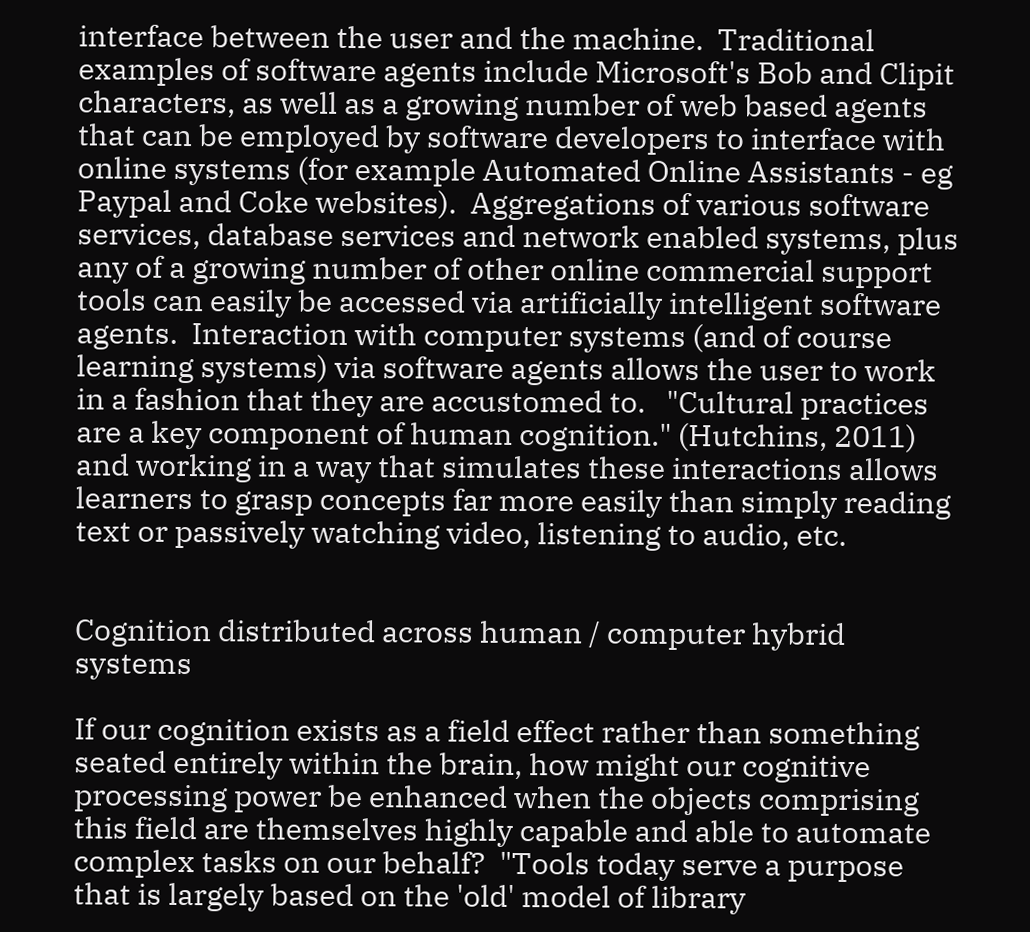interface between the user and the machine.  Traditional examples of software agents include Microsoft's Bob and Clipit characters, as well as a growing number of web based agents that can be employed by software developers to interface with online systems (for example Automated Online Assistants - eg Paypal and Coke websites).  Aggregations of various software services, database services and network enabled systems, plus any of a growing number of other online commercial support tools can easily be accessed via artificially intelligent software agents.  Interaction with computer systems (and of course learning systems) via software agents allows the user to work in a fashion that they are accustomed to.   "Cultural practices are a key component of human cognition." (Hutchins, 2011) and working in a way that simulates these interactions allows learners to grasp concepts far more easily than simply reading text or passively watching video, listening to audio, etc.


Cognition distributed across human / computer hybrid systems

If our cognition exists as a field effect rather than something seated entirely within the brain, how might our cognitive processing power be enhanced when the objects comprising this field are themselves highly capable and able to automate complex tasks on our behalf?  "Tools today serve a purpose that is largely based on the 'old' model of library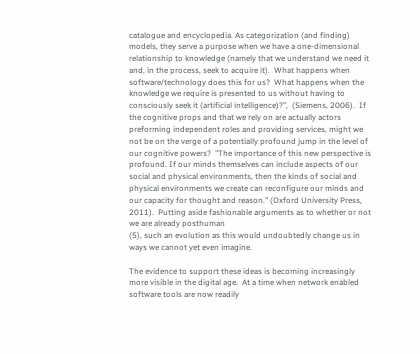catalogue and encyclopedia. As categorization (and finding) models, they serve a purpose when we have a one-dimensional relationship to knowledge (namely that we understand we need it and, in the process, seek to acquire it).  What happens when software/technology does this for us?  What happens when the knowledge we require is presented to us without having to consciously seek it (artificial intelligence)?",  (Siemens, 2006).  If the cognitive props and that we rely on are actually actors preforming independent roles and providing services, might we not be on the verge of a potentially profound jump in the level of our cognitive powers?  "The importance of this new perspective is profound. If our minds themselves can include aspects of our social and physical environments, then the kinds of social and physical environments we create can reconfigure our minds and our capacity for thought and reason." (Oxford University Press, 2011).  Putting aside fashionable arguments as to whether or not we are already posthuman
(5), such an evolution as this would undoubtedly change us in ways we cannot yet even imagine.

The evidence to support these ideas is becoming increasingly more visible in the digital age.  At a time when network enabled software tools are now readily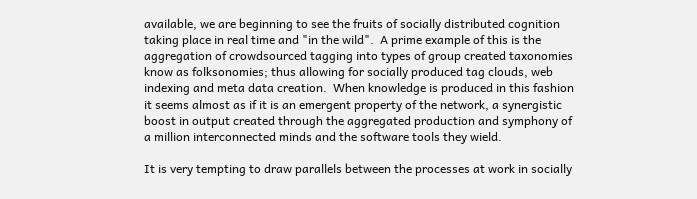available, we are beginning to see the fruits of socially distributed cognition taking place in real time and "in the wild".  A prime example of this is the aggregation of crowdsourced tagging into types of group created taxonomies know as folksonomies; thus allowing for socially produced tag clouds, web indexing and meta data creation.  When knowledge is produced in this fashion it seems almost as if it is an emergent property of the network, a synergistic boost in output created through the aggregated production and symphony of a million interconnected minds and the software tools they wield.

It is very tempting to draw parallels between the processes at work in socially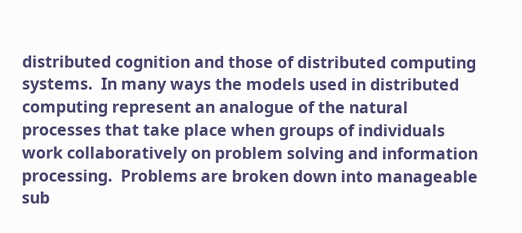distributed cognition and those of distributed computing systems.  In many ways the models used in distributed computing represent an analogue of the natural processes that take place when groups of individuals work collaboratively on problem solving and information processing.  Problems are broken down into manageable sub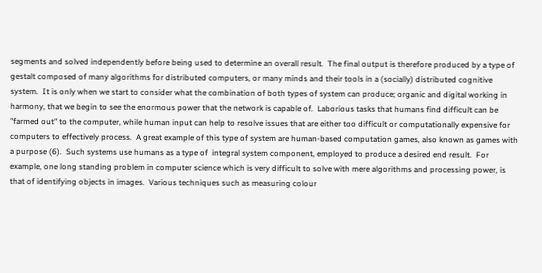segments and solved independently before being used to determine an overall result.  The final output is therefore produced by a type of gestalt composed of many algorithms for distributed computers, or many minds and their tools in a (socially) distributed cognitive system.  It is only when we start to consider what the combination of both types of system can produce; organic and digital working in harmony, that we begin to see the enormous power that the network is capable of.  Laborious tasks that humans find difficult can be "farmed out" to the computer, while human input can help to resolve issues that are either too difficult or computationally expensive for computers to effectively process.  A great example of this type of system are human-based computation games, also known as games with a purpose (6).  Such systems use humans as a type of  integral system component, employed to produce a desired end result.  For example, one long standing problem in computer science which is very difficult to solve with mere algorithms and processing power, is that of identifying objects in images.  Various techniques such as measuring colour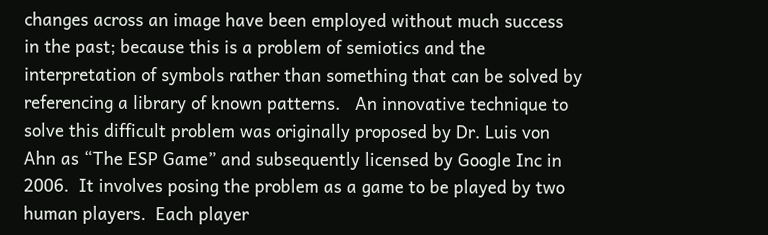changes across an image have been employed without much success in the past; because this is a problem of semiotics and the interpretation of symbols rather than something that can be solved by referencing a library of known patterns.   An innovative technique to solve this difficult problem was originally proposed by Dr. Luis von Ahn as “The ESP Game” and subsequently licensed by Google Inc in 2006.  It involves posing the problem as a game to be played by two human players.  Each player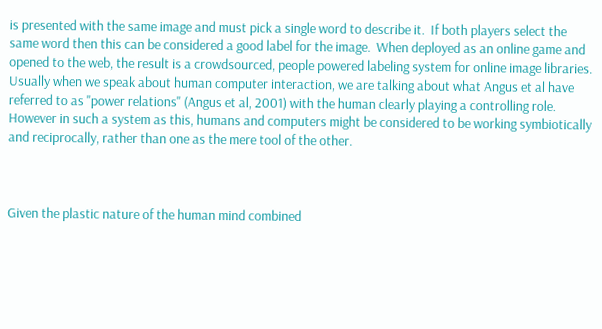is presented with the same image and must pick a single word to describe it.  If both players select the same word then this can be considered a good label for the image.  When deployed as an online game and opened to the web, the result is a crowdsourced, people powered labeling system for online image libraries.  Usually when we speak about human computer interaction, we are talking about what Angus et al have referred to as "power relations" (Angus et al, 2001) with the human clearly playing a controlling role. However in such a system as this, humans and computers might be considered to be working symbiotically and reciprocally, rather than one as the mere tool of the other.



Given the plastic nature of the human mind combined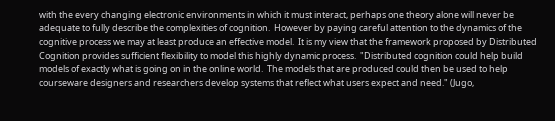with the every changing electronic environments in which it must interact, perhaps one theory alone will never be adequate to fully describe the complexities of cognition.  However by paying careful attention to the dynamics of the cognitive process we may at least produce an effective model.  It is my view that the framework proposed by Distributed Cognition provides sufficient flexibility to model this highly dynamic process.  "Distributed cognition could help build models of exactly what is going on in the online world.  The models that are produced could then be used to help courseware designers and researchers develop systems that reflect what users expect and need." (Jugo,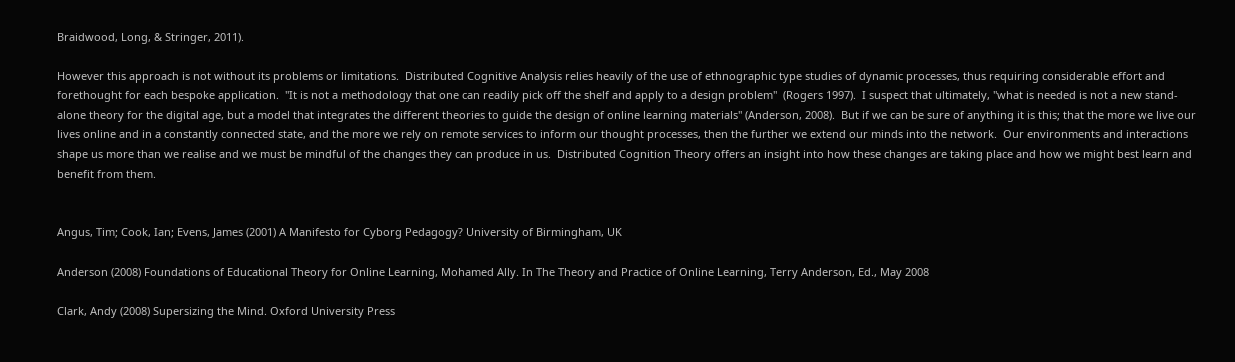Braidwood, Long, & Stringer, 2011).

However this approach is not without its problems or limitations.  Distributed Cognitive Analysis relies heavily of the use of ethnographic type studies of dynamic processes, thus requiring considerable effort and forethought for each bespoke application.  "It is not a methodology that one can readily pick off the shelf and apply to a design problem"  (Rogers 1997).  I suspect that ultimately, "what is needed is not a new stand-alone theory for the digital age, but a model that integrates the different theories to guide the design of online learning materials" (Anderson, 2008).  But if we can be sure of anything it is this; that the more we live our lives online and in a constantly connected state, and the more we rely on remote services to inform our thought processes, then the further we extend our minds into the network.  Our environments and interactions shape us more than we realise and we must be mindful of the changes they can produce in us.  Distributed Cognition Theory offers an insight into how these changes are taking place and how we might best learn and benefit from them.


Angus, Tim; Cook, Ian; Evens, James (2001) A Manifesto for Cyborg Pedagogy? University of Birmingham, UK

Anderson (2008) Foundations of Educational Theory for Online Learning, Mohamed Ally. In The Theory and Practice of Online Learning, Terry Anderson, Ed., May 2008

Clark, Andy (2008) Supersizing the Mind. Oxford University Press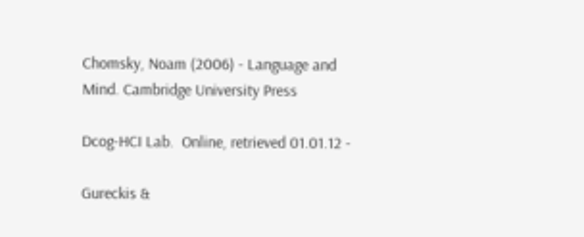Chomsky, Noam (2006) - Language and Mind. Cambridge University Press

Dcog-HCI Lab.  Online, retrieved 01.01.12 -

Gureckis &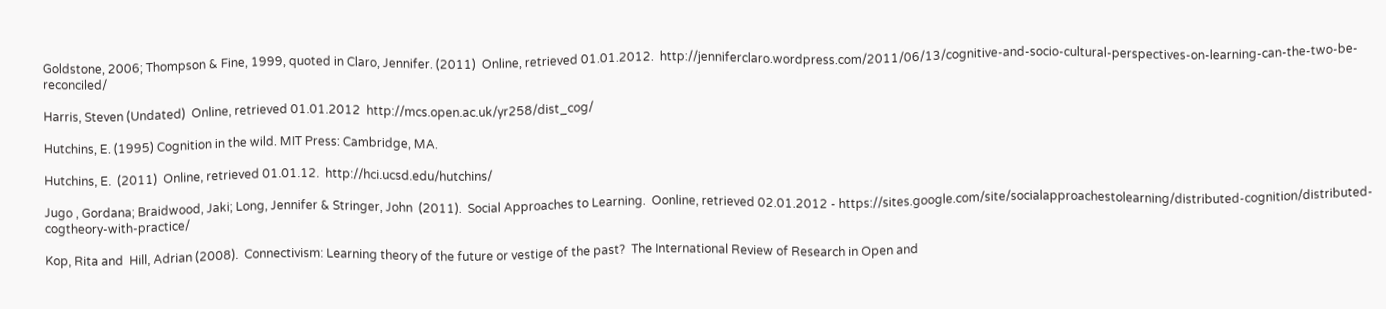Goldstone, 2006; Thompson & Fine, 1999, quoted in Claro, Jennifer. (2011)  Online, retrieved 01.01.2012.  http://jenniferclaro.wordpress.com/2011/06/13/cognitive-and-socio-cultural-perspectives-on-learning-can-the-two-be-reconciled/

Harris, Steven (Undated)  Online, retrieved 01.01.2012  http://mcs.open.ac.uk/yr258/dist_cog/

Hutchins, E. (1995) Cognition in the wild. MIT Press: Cambridge, MA.

Hutchins, E.  (2011)  Online, retrieved 01.01.12.  http://hci.ucsd.edu/hutchins/

Jugo , Gordana; Braidwood, Jaki; Long, Jennifer & Stringer, John  (2011).  Social Approaches to Learning.  Oonline, retrieved 02.01.2012 - https://sites.google.com/site/socialapproachestolearning/distributed-cognition/distributed-cogtheory-with-practice/

Kop, Rita and  Hill, Adrian (2008).  Connectivism: Learning theory of the future or vestige of the past?  The International Review of Research in Open and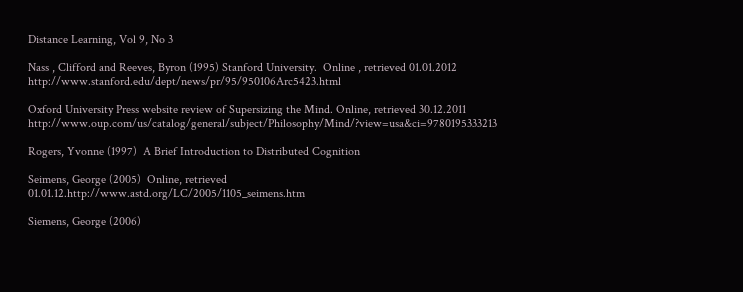Distance Learning, Vol 9, No 3

Nass , Clifford and Reeves, Byron (1995) Stanford University.  Online , retrieved 01.01.2012  http://www.stanford.edu/dept/news/pr/95/950106Arc5423.html

Oxford University Press website review of Supersizing the Mind. Online, retrieved 30.12.2011 http://www.oup.com/us/catalog/general/subject/Philosophy/Mind/?view=usa&ci=9780195333213

Rogers, Yvonne (1997)  A Brief Introduction to Distributed Cognition

Seimens, George (2005)  Online, retrieved 01.01.12.http://www.astd.org/LC/2005/1105_seimens.htm

Siemens, George (2006)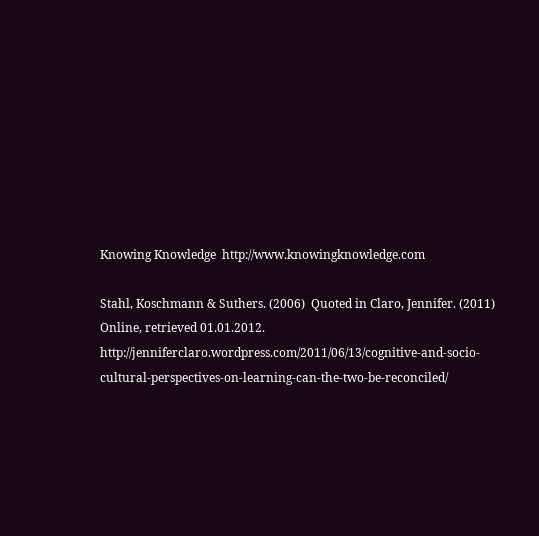Knowing Knowledge  http://www.knowingknowledge.com

Stahl, Koschmann & Suthers. (2006)  Quoted in Claro, Jennifer. (2011)  Online, retrieved 01.01.2012.  http://jenniferclaro.wordpress.com/2011/06/13/cognitive-and-socio-cultural-perspectives-on-learning-can-the-two-be-reconciled/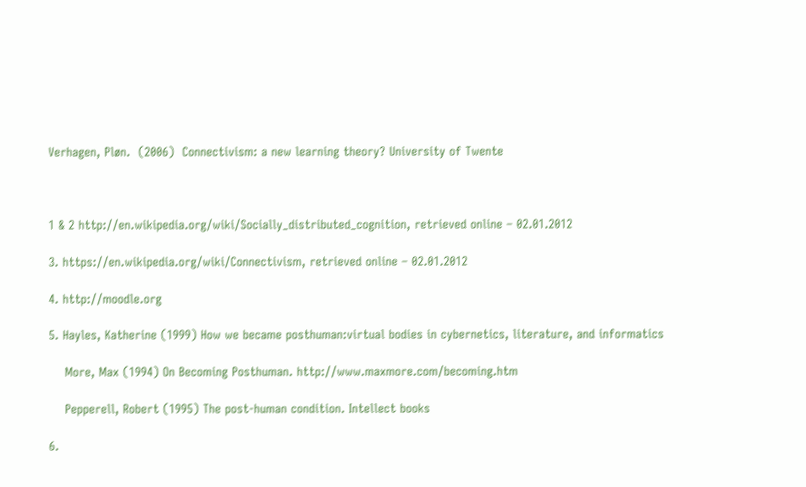Verhagen, Pløn.  (2006)  Connectivism: a new learning theory? University of Twente



1 & 2 http://en.wikipedia.org/wiki/Socially_distributed_cognition, retrieved online – 02.01.2012

3. https://en.wikipedia.org/wiki/Connectivism, retrieved online – 02.01.2012

4. http://moodle.org

5. Hayles, Katherine (1999) How we became posthuman:virtual bodies in cybernetics, literature, and informatics

    More, Max (1994) On Becoming Posthuman. http://www.maxmore.com/becoming.htm

    Pepperell, Robert (1995) The post-human condition. Intellect books

6.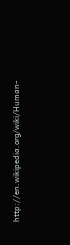http://en.wikipedia.org/wiki/Human-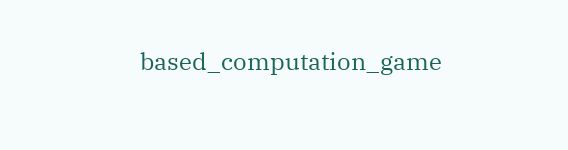based_computation_game